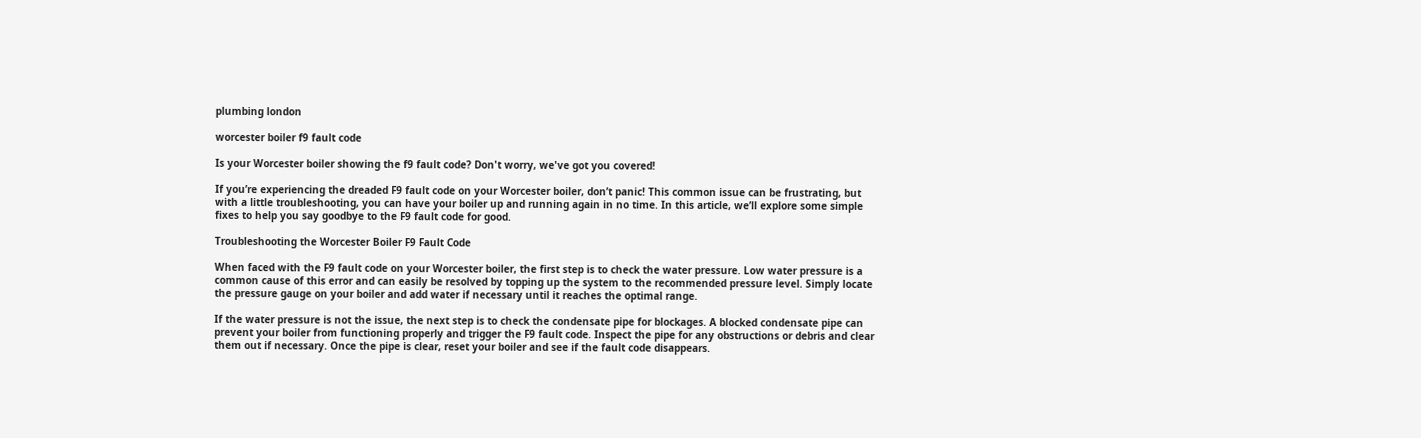plumbing london

worcester boiler f9 fault code

Is your Worcester boiler showing the f9 fault code? Don't worry, we've got you covered!

If you’re experiencing the dreaded F9 fault code on your Worcester boiler, don’t panic! This common issue can be frustrating, but with a little troubleshooting, you can have your boiler up and running again in no time. In this article, we’ll explore some simple fixes to help you say goodbye to the F9 fault code for good.

Troubleshooting the Worcester Boiler F9 Fault Code

When faced with the F9 fault code on your Worcester boiler, the first step is to check the water pressure. Low water pressure is a common cause of this error and can easily be resolved by topping up the system to the recommended pressure level. Simply locate the pressure gauge on your boiler and add water if necessary until it reaches the optimal range.

If the water pressure is not the issue, the next step is to check the condensate pipe for blockages. A blocked condensate pipe can prevent your boiler from functioning properly and trigger the F9 fault code. Inspect the pipe for any obstructions or debris and clear them out if necessary. Once the pipe is clear, reset your boiler and see if the fault code disappears.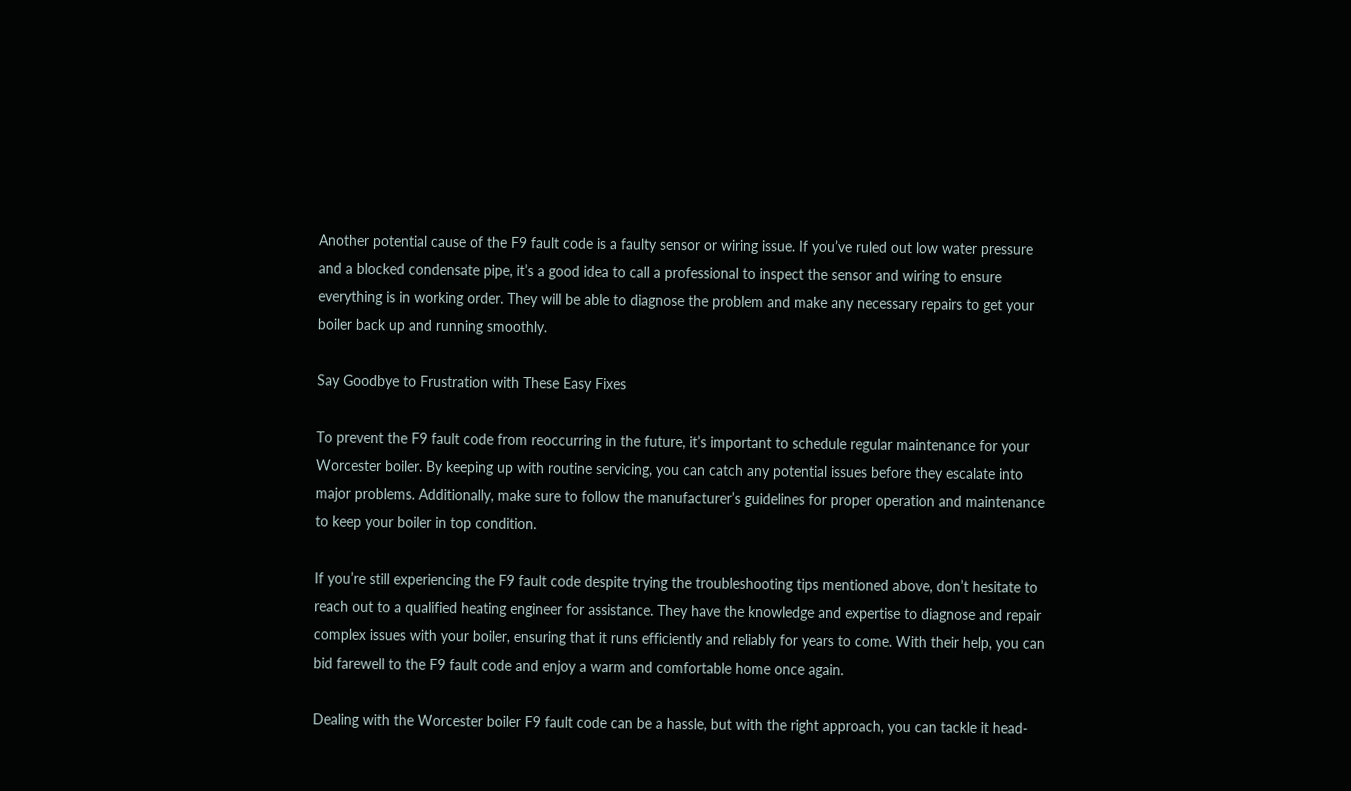Another potential cause of the F9 fault code is a faulty sensor or wiring issue. If you’ve ruled out low water pressure and a blocked condensate pipe, it’s a good idea to call a professional to inspect the sensor and wiring to ensure everything is in working order. They will be able to diagnose the problem and make any necessary repairs to get your boiler back up and running smoothly.

Say Goodbye to Frustration with These Easy Fixes

To prevent the F9 fault code from reoccurring in the future, it’s important to schedule regular maintenance for your Worcester boiler. By keeping up with routine servicing, you can catch any potential issues before they escalate into major problems. Additionally, make sure to follow the manufacturer’s guidelines for proper operation and maintenance to keep your boiler in top condition.

If you’re still experiencing the F9 fault code despite trying the troubleshooting tips mentioned above, don’t hesitate to reach out to a qualified heating engineer for assistance. They have the knowledge and expertise to diagnose and repair complex issues with your boiler, ensuring that it runs efficiently and reliably for years to come. With their help, you can bid farewell to the F9 fault code and enjoy a warm and comfortable home once again.

Dealing with the Worcester boiler F9 fault code can be a hassle, but with the right approach, you can tackle it head-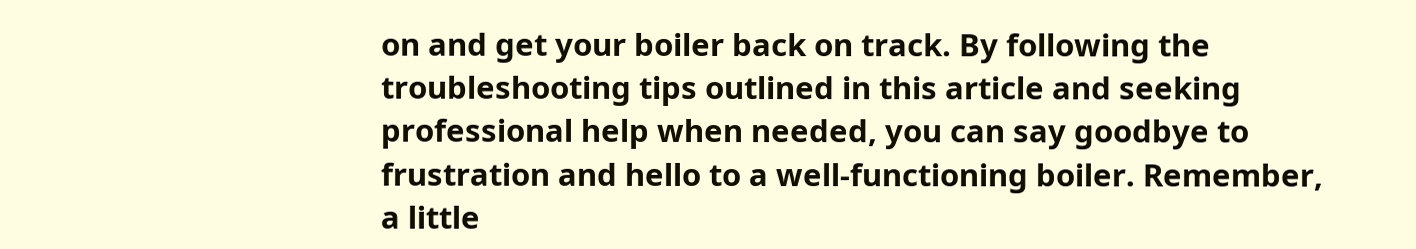on and get your boiler back on track. By following the troubleshooting tips outlined in this article and seeking professional help when needed, you can say goodbye to frustration and hello to a well-functioning boiler. Remember, a little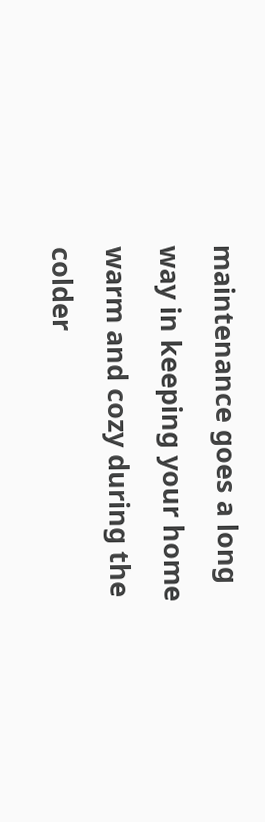maintenance goes a long way in keeping your home warm and cozy during the colder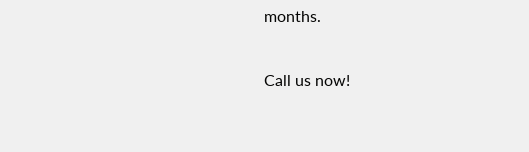months.

Call us now!